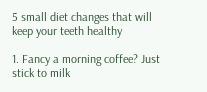5 small diet changes that will keep your teeth healthy

1. Fancy a morning coffee? Just stick to milk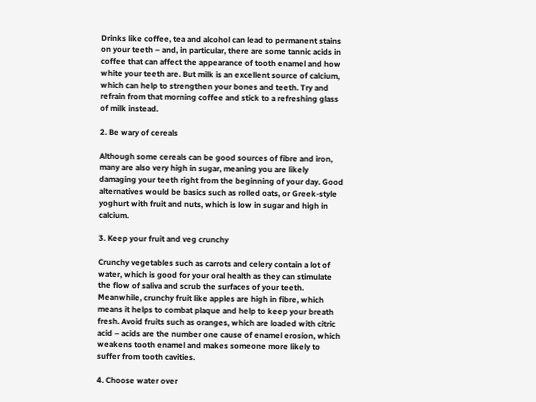Drinks like coffee, tea and alcohol can lead to permanent stains on your teeth – and, in particular, there are some tannic acids in coffee that can affect the appearance of tooth enamel and how white your teeth are. But milk is an excellent source of calcium, which can help to strengthen your bones and teeth. Try and refrain from that morning coffee and stick to a refreshing glass of milk instead.

2. Be wary of cereals

Although some cereals can be good sources of fibre and iron, many are also very high in sugar, meaning you are likely damaging your teeth right from the beginning of your day. Good alternatives would be basics such as rolled oats, or Greek-style yoghurt with fruit and nuts, which is low in sugar and high in calcium.

3. Keep your fruit and veg crunchy

Crunchy vegetables such as carrots and celery contain a lot of water, which is good for your oral health as they can stimulate the flow of saliva and scrub the surfaces of your teeth. Meanwhile, crunchy fruit like apples are high in fibre, which means it helps to combat plaque and help to keep your breath fresh. Avoid fruits such as oranges, which are loaded with citric acid – acids are the number one cause of enamel erosion, which weakens tooth enamel and makes someone more likely to suffer from tooth cavities.

4. Choose water over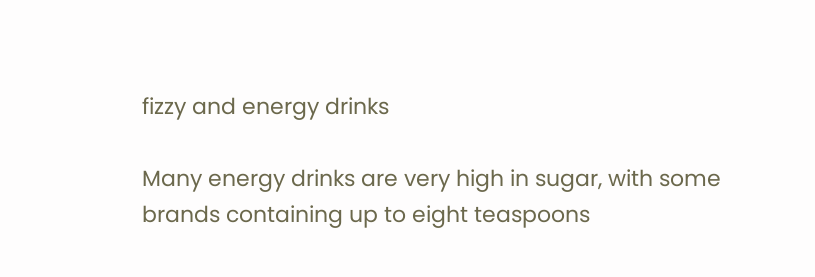fizzy and energy drinks

Many energy drinks are very high in sugar, with some brands containing up to eight teaspoons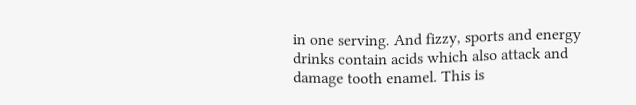in one serving. And fizzy, sports and energy drinks contain acids which also attack and damage tooth enamel. This is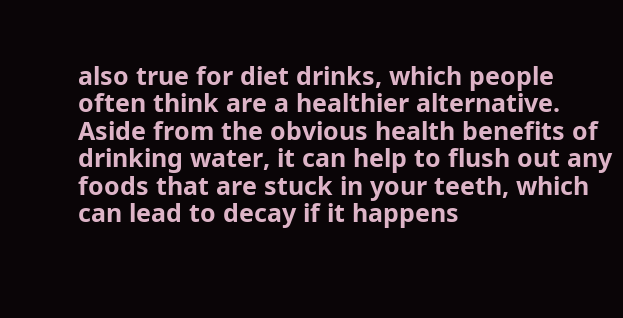also true for diet drinks, which people often think are a healthier alternative. Aside from the obvious health benefits of drinking water, it can help to flush out any foods that are stuck in your teeth, which can lead to decay if it happens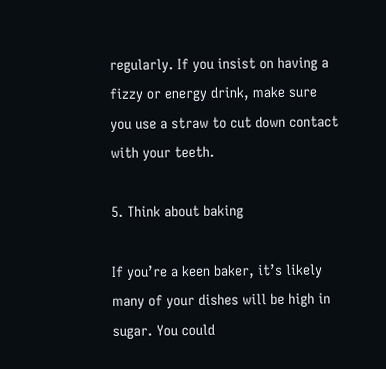regularly. If you insist on having a fizzy or energy drink, make sure you use a straw to cut down contact with your teeth.

5. Think about baking

If you’re a keen baker, it’s likely many of your dishes will be high in sugar. You could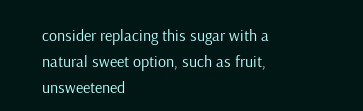consider replacing this sugar with a natural sweet option, such as fruit, unsweetened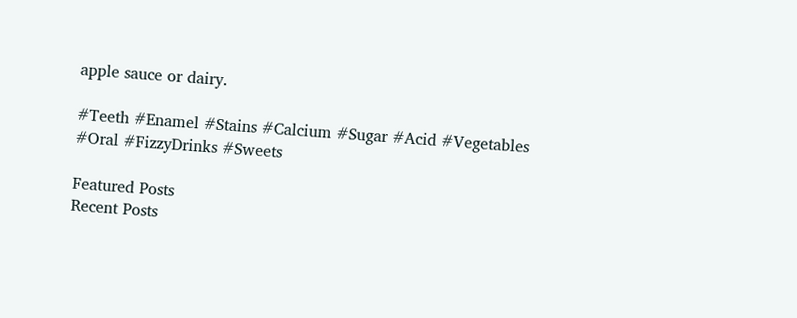apple sauce or dairy.

#Teeth #Enamel #Stains #Calcium #Sugar #Acid #Vegetables #Oral #FizzyDrinks #Sweets

Featured Posts
Recent Posts